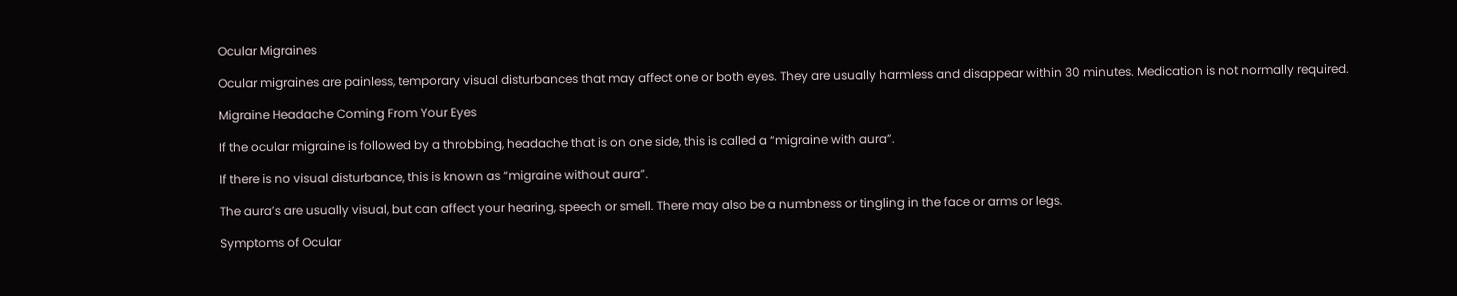Ocular Migraines

Ocular migraines are painless, temporary visual disturbances that may affect one or both eyes. They are usually harmless and disappear within 30 minutes. Medication is not normally required.

Migraine Headache Coming From Your Eyes

If the ocular migraine is followed by a throbbing, headache that is on one side, this is called a “migraine with aura”.

If there is no visual disturbance, this is known as “migraine without aura”.

The aura’s are usually visual, but can affect your hearing, speech or smell. There may also be a numbness or tingling in the face or arms or legs.

Symptoms of Ocular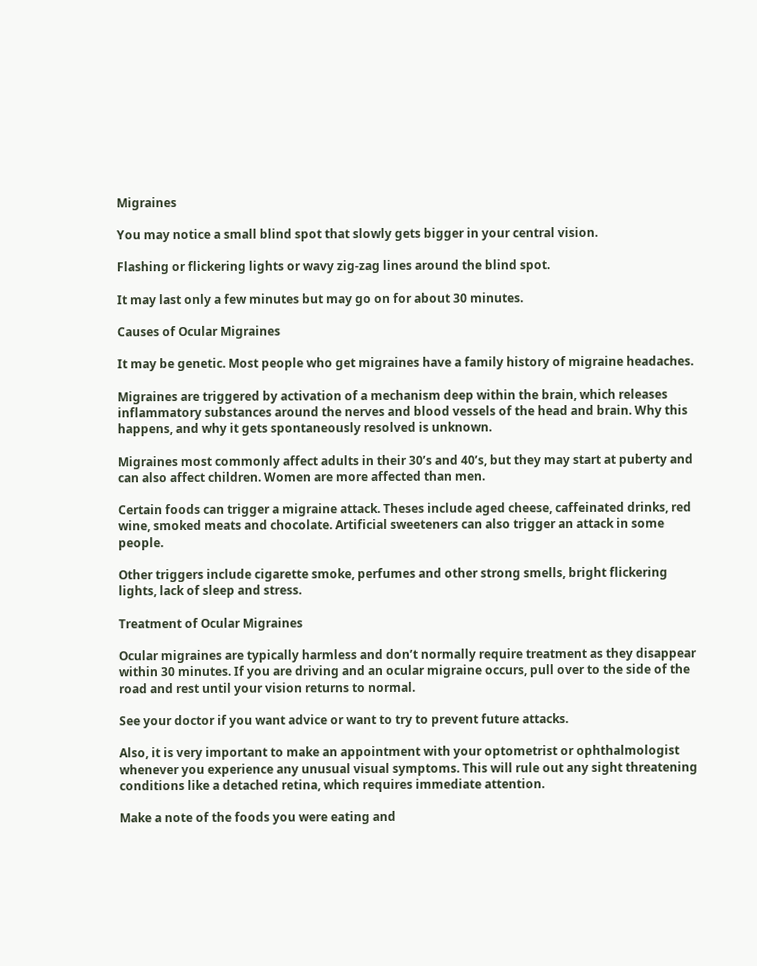Migraines

You may notice a small blind spot that slowly gets bigger in your central vision.

Flashing or flickering lights or wavy zig-zag lines around the blind spot.

It may last only a few minutes but may go on for about 30 minutes.

Causes of Ocular Migraines

It may be genetic. Most people who get migraines have a family history of migraine headaches.

Migraines are triggered by activation of a mechanism deep within the brain, which releases inflammatory substances around the nerves and blood vessels of the head and brain. Why this happens, and why it gets spontaneously resolved is unknown.

Migraines most commonly affect adults in their 30’s and 40’s, but they may start at puberty and can also affect children. Women are more affected than men.

Certain foods can trigger a migraine attack. Theses include aged cheese, caffeinated drinks, red wine, smoked meats and chocolate. Artificial sweeteners can also trigger an attack in some people.

Other triggers include cigarette smoke, perfumes and other strong smells, bright flickering lights, lack of sleep and stress.

Treatment of Ocular Migraines

Ocular migraines are typically harmless and don’t normally require treatment as they disappear within 30 minutes. If you are driving and an ocular migraine occurs, pull over to the side of the road and rest until your vision returns to normal.

See your doctor if you want advice or want to try to prevent future attacks.

Also, it is very important to make an appointment with your optometrist or ophthalmologist whenever you experience any unusual visual symptoms. This will rule out any sight threatening conditions like a detached retina, which requires immediate attention.

Make a note of the foods you were eating and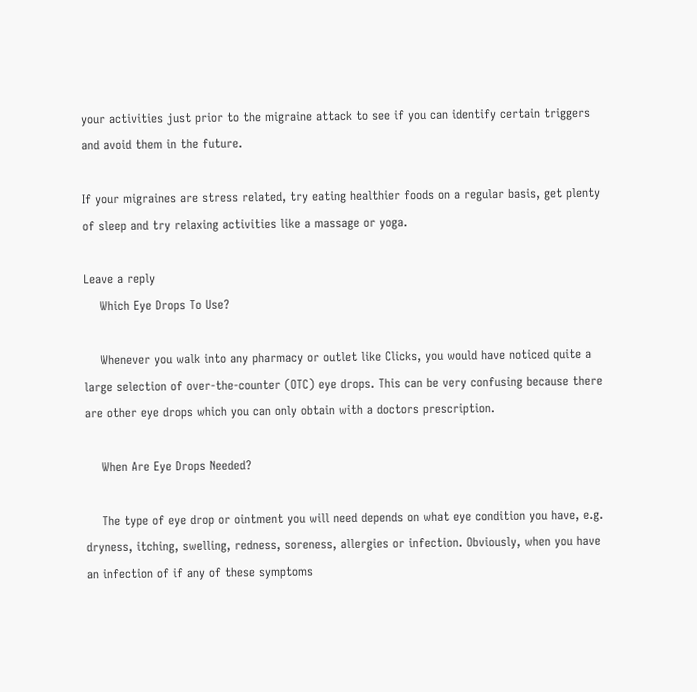your activities just prior to the migraine attack to see if you can identify certain triggers and avoid them in the future.

If your migraines are stress related, try eating healthier foods on a regular basis, get plenty of sleep and try relaxing activities like a massage or yoga.

Leave a reply
    Which Eye Drops To Use?

    Whenever you walk into any pharmacy or outlet like Clicks, you would have noticed quite a large selection of over-the-counter (OTC) eye drops. This can be very confusing because there are other eye drops which you can only obtain with a doctors prescription.

    When Are Eye Drops Needed?

    The type of eye drop or ointment you will need depends on what eye condition you have, e.g. dryness, itching, swelling, redness, soreness, allergies or infection. Obviously, when you have an infection of if any of these symptoms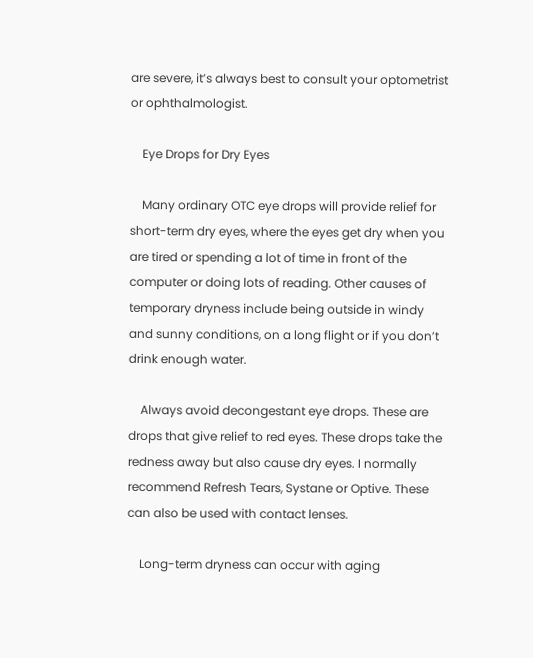are severe, it’s always best to consult your optometrist or ophthalmologist.

    Eye Drops for Dry Eyes

    Many ordinary OTC eye drops will provide relief for short-term dry eyes, where the eyes get dry when you are tired or spending a lot of time in front of the computer or doing lots of reading. Other causes of temporary dryness include being outside in windy and sunny conditions, on a long flight or if you don’t drink enough water.

    Always avoid decongestant eye drops. These are drops that give relief to red eyes. These drops take the redness away but also cause dry eyes. I normally recommend Refresh Tears, Systane or Optive. These can also be used with contact lenses.

    Long-term dryness can occur with aging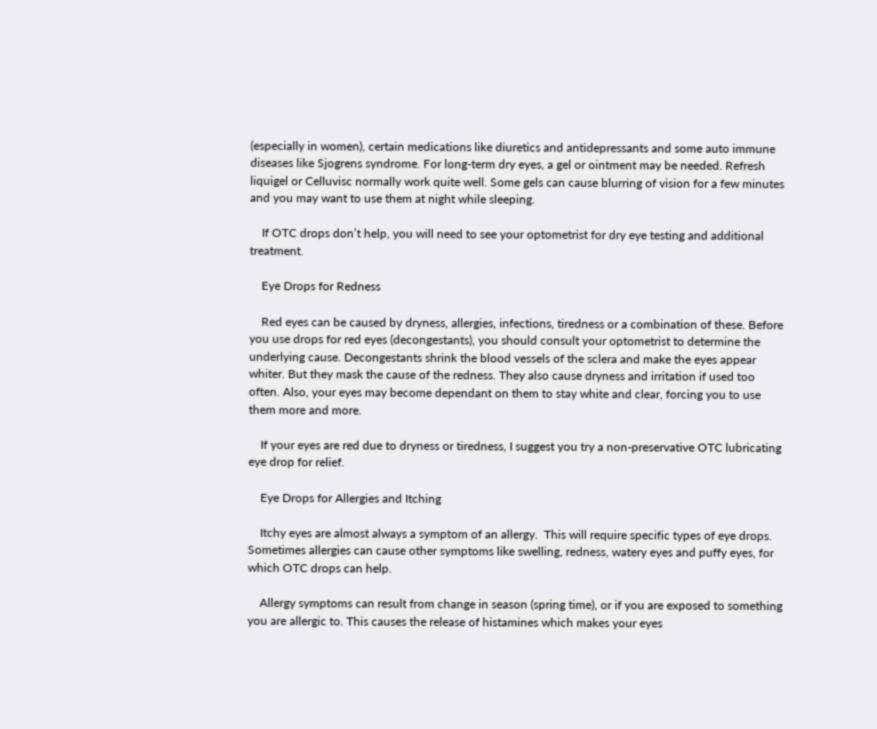(especially in women), certain medications like diuretics and antidepressants and some auto immune diseases like Sjogrens syndrome. For long-term dry eyes, a gel or ointment may be needed. Refresh liquigel or Celluvisc normally work quite well. Some gels can cause blurring of vision for a few minutes and you may want to use them at night while sleeping.

    If OTC drops don’t help, you will need to see your optometrist for dry eye testing and additional treatment.

    Eye Drops for Redness

    Red eyes can be caused by dryness, allergies, infections, tiredness or a combination of these. Before you use drops for red eyes (decongestants), you should consult your optometrist to determine the underlying cause. Decongestants shrink the blood vessels of the sclera and make the eyes appear whiter. But they mask the cause of the redness. They also cause dryness and irritation if used too often. Also, your eyes may become dependant on them to stay white and clear, forcing you to use them more and more.

    If your eyes are red due to dryness or tiredness, I suggest you try a non-preservative OTC lubricating eye drop for relief.

    Eye Drops for Allergies and Itching

    Itchy eyes are almost always a symptom of an allergy.  This will require specific types of eye drops. Sometimes allergies can cause other symptoms like swelling, redness, watery eyes and puffy eyes, for which OTC drops can help.

    Allergy symptoms can result from change in season (spring time), or if you are exposed to something you are allergic to. This causes the release of histamines which makes your eyes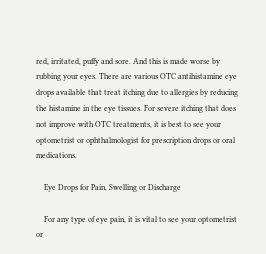red, irritated, puffy and sore. And this is made worse by rubbing your eyes. There are various OTC antihistamine eye drops available that treat itching due to allergies by reducing the histamine in the eye tissues. For severe itching that does not improve with OTC treatments, it is best to see your optometrist or ophthalmologist for prescription drops or oral medications.

    Eye Drops for Pain, Swelling or Discharge

    For any type of eye pain, it is vital to see your optometrist or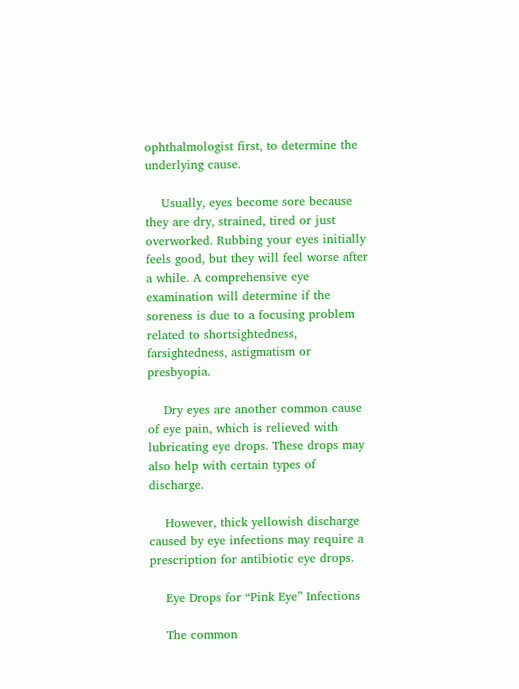ophthalmologist first, to determine the underlying cause.

    Usually, eyes become sore because they are dry, strained, tired or just overworked. Rubbing your eyes initially feels good, but they will feel worse after a while. A comprehensive eye examination will determine if the soreness is due to a focusing problem related to shortsightedness, farsightedness, astigmatism or presbyopia.

    Dry eyes are another common cause of eye pain, which is relieved with lubricating eye drops. These drops may also help with certain types of discharge.

    However, thick yellowish discharge caused by eye infections may require a prescription for antibiotic eye drops.

    Eye Drops for “Pink Eye” Infections

    The common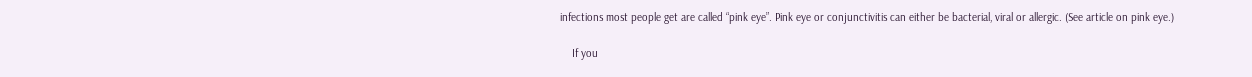infections most people get are called “pink eye”. Pink eye or conjunctivitis can either be bacterial, viral or allergic. (See article on pink eye.)

    If you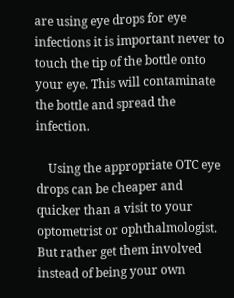are using eye drops for eye infections it is important never to touch the tip of the bottle onto your eye. This will contaminate the bottle and spread the infection.

    Using the appropriate OTC eye drops can be cheaper and quicker than a visit to your optometrist or ophthalmologist. But rather get them involved instead of being your own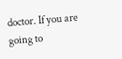doctor. If you are going to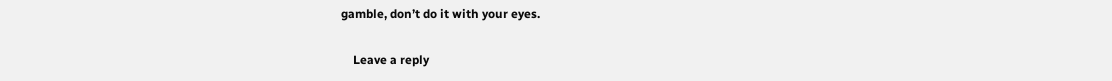gamble, don’t do it with your eyes.

    Leave a reply